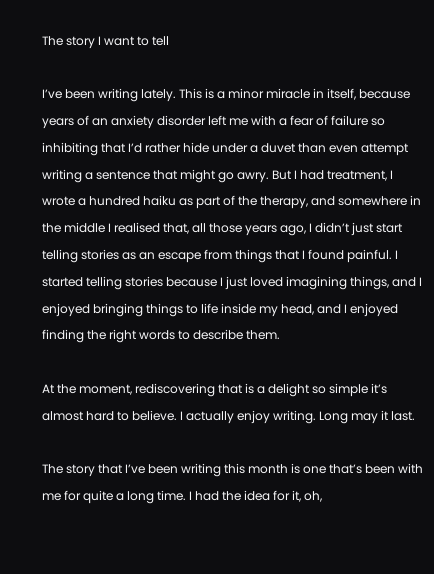The story I want to tell

I’ve been writing lately. This is a minor miracle in itself, because years of an anxiety disorder left me with a fear of failure so inhibiting that I’d rather hide under a duvet than even attempt writing a sentence that might go awry. But I had treatment, I wrote a hundred haiku as part of the therapy, and somewhere in the middle I realised that, all those years ago, I didn’t just start telling stories as an escape from things that I found painful. I started telling stories because I just loved imagining things, and I enjoyed bringing things to life inside my head, and I enjoyed finding the right words to describe them.

At the moment, rediscovering that is a delight so simple it’s almost hard to believe. I actually enjoy writing. Long may it last.

The story that I’ve been writing this month is one that’s been with me for quite a long time. I had the idea for it, oh,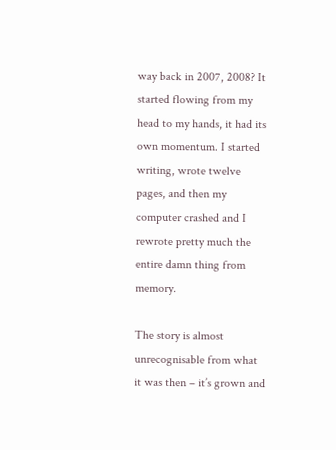way back in 2007, 2008? It started flowing from my head to my hands, it had its own momentum. I started writing, wrote twelve pages, and then my computer crashed and I rewrote pretty much the entire damn thing from memory.

The story is almost unrecognisable from what it was then – it’s grown and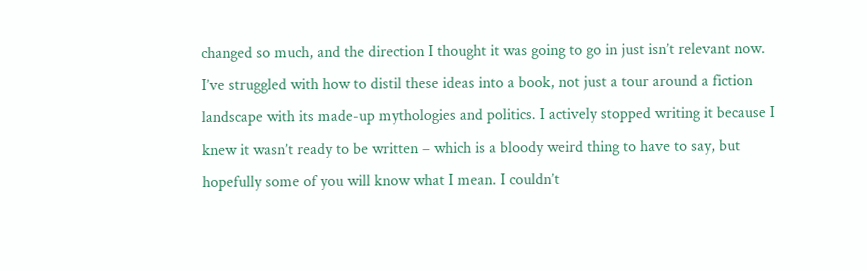changed so much, and the direction I thought it was going to go in just isn’t relevant now. I’ve struggled with how to distil these ideas into a book, not just a tour around a fiction landscape with its made-up mythologies and politics. I actively stopped writing it because I knew it wasn’t ready to be written – which is a bloody weird thing to have to say, but hopefully some of you will know what I mean. I couldn’t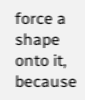force a shape onto it, because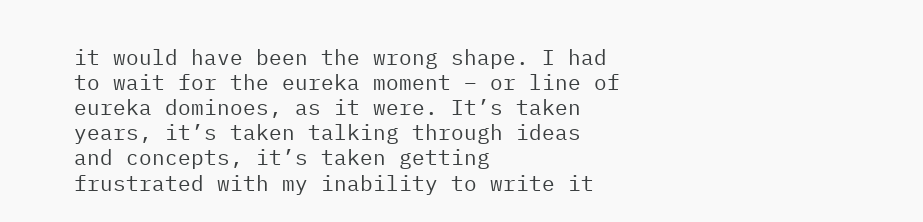it would have been the wrong shape. I had to wait for the eureka moment – or line of eureka dominoes, as it were. It’s taken years, it’s taken talking through ideas and concepts, it’s taken getting frustrated with my inability to write it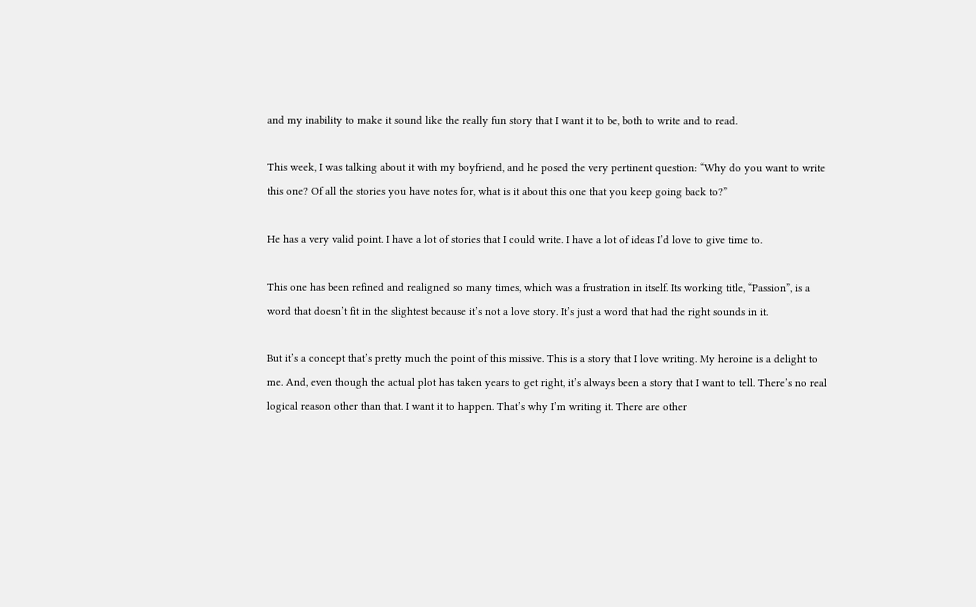and my inability to make it sound like the really fun story that I want it to be, both to write and to read.

This week, I was talking about it with my boyfriend, and he posed the very pertinent question: “Why do you want to write this one? Of all the stories you have notes for, what is it about this one that you keep going back to?”

He has a very valid point. I have a lot of stories that I could write. I have a lot of ideas I’d love to give time to.

This one has been refined and realigned so many times, which was a frustration in itself. Its working title, “Passion”, is a word that doesn’t fit in the slightest because it’s not a love story. It’s just a word that had the right sounds in it.

But it’s a concept that’s pretty much the point of this missive. This is a story that I love writing. My heroine is a delight to me. And, even though the actual plot has taken years to get right, it’s always been a story that I want to tell. There’s no real logical reason other than that. I want it to happen. That’s why I’m writing it. There are other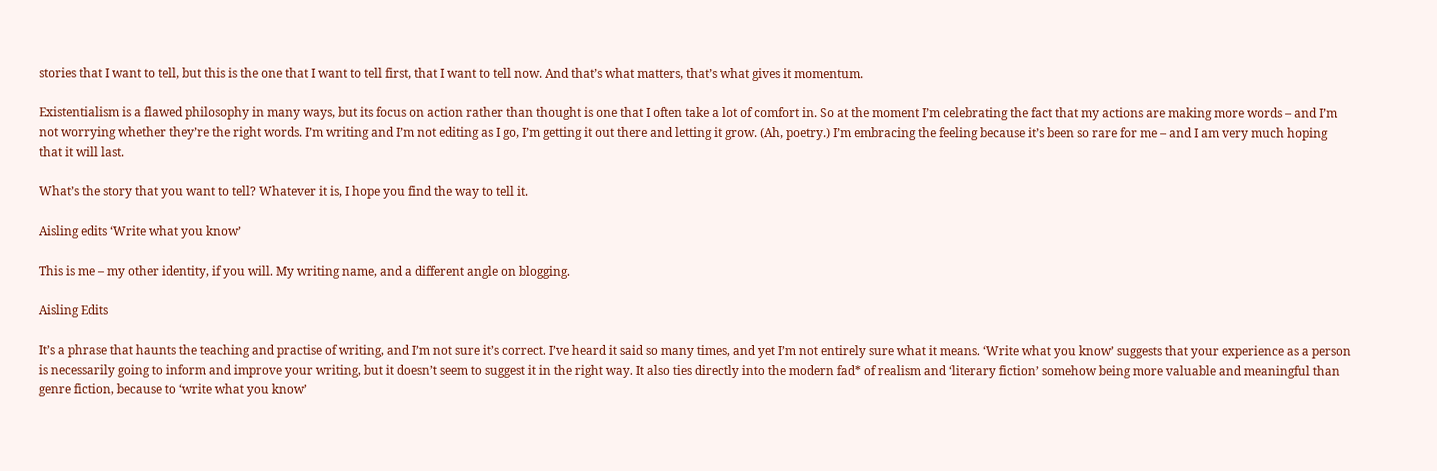stories that I want to tell, but this is the one that I want to tell first, that I want to tell now. And that’s what matters, that’s what gives it momentum.

Existentialism is a flawed philosophy in many ways, but its focus on action rather than thought is one that I often take a lot of comfort in. So at the moment I’m celebrating the fact that my actions are making more words – and I’m not worrying whether they’re the right words. I’m writing and I’m not editing as I go, I’m getting it out there and letting it grow. (Ah, poetry.) I’m embracing the feeling because it’s been so rare for me – and I am very much hoping that it will last.

What’s the story that you want to tell? Whatever it is, I hope you find the way to tell it.

Aisling edits ‘Write what you know’

This is me – my other identity, if you will. My writing name, and a different angle on blogging.

Aisling Edits

It’s a phrase that haunts the teaching and practise of writing, and I’m not sure it’s correct. I’ve heard it said so many times, and yet I’m not entirely sure what it means. ‘Write what you know’ suggests that your experience as a person is necessarily going to inform and improve your writing, but it doesn’t seem to suggest it in the right way. It also ties directly into the modern fad* of realism and ‘literary fiction’ somehow being more valuable and meaningful than genre fiction, because to ‘write what you know’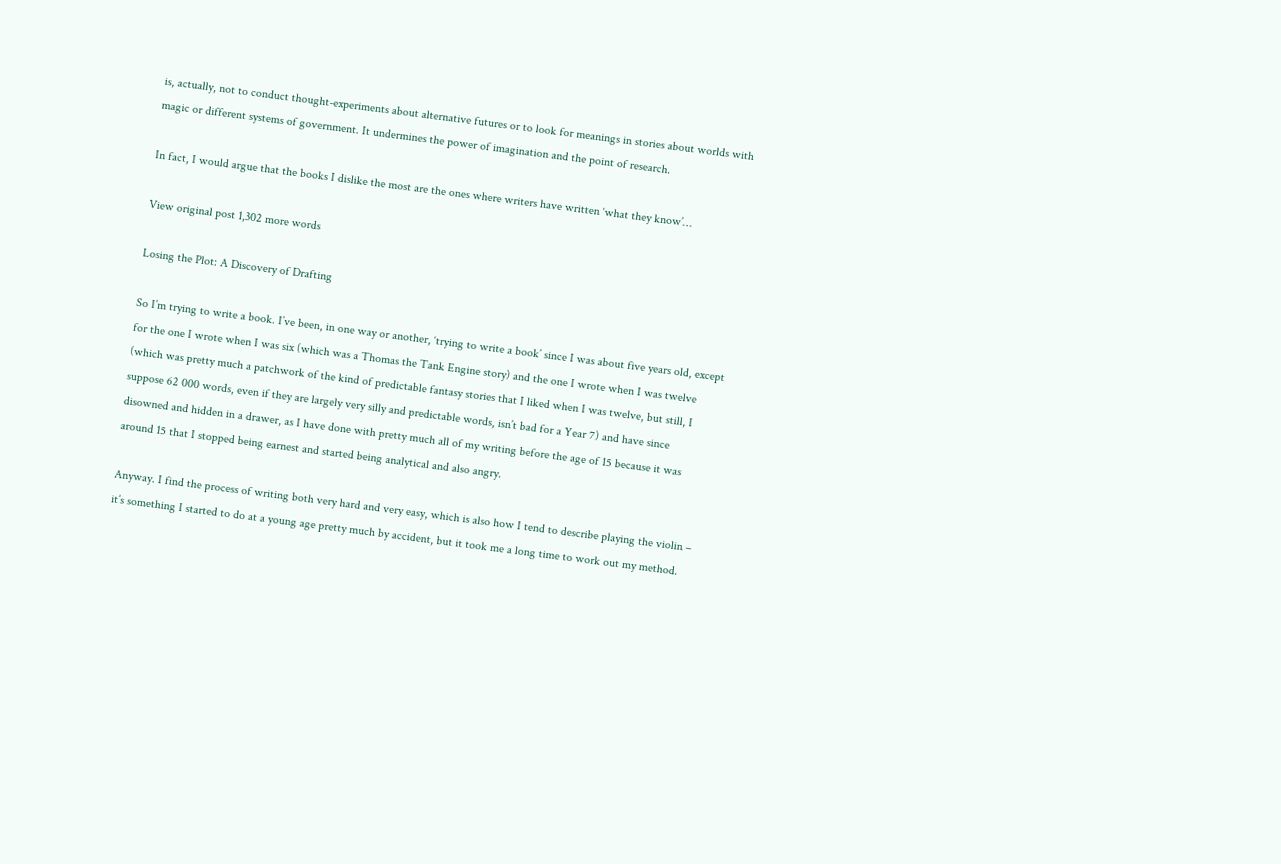is, actually, not to conduct thought-experiments about alternative futures or to look for meanings in stories about worlds with magic or different systems of government. It undermines the power of imagination and the point of research.

In fact, I would argue that the books I dislike the most are the ones where writers have written ‘what they know’…

View original post 1,302 more words

Losing the Plot: A Discovery of Drafting

So I’m trying to write a book. I’ve been, in one way or another, ‘trying to write a book’ since I was about five years old, except for the one I wrote when I was six (which was a Thomas the Tank Engine story) and the one I wrote when I was twelve (which was pretty much a patchwork of the kind of predictable fantasy stories that I liked when I was twelve, but still, I suppose 62 000 words, even if they are largely very silly and predictable words, isn’t bad for a Year 7) and have since disowned and hidden in a drawer, as I have done with pretty much all of my writing before the age of 15 because it was around 15 that I stopped being earnest and started being analytical and also angry.

Anyway. I find the process of writing both very hard and very easy, which is also how I tend to describe playing the violin – it’s something I started to do at a young age pretty much by accident, but it took me a long time to work out my method.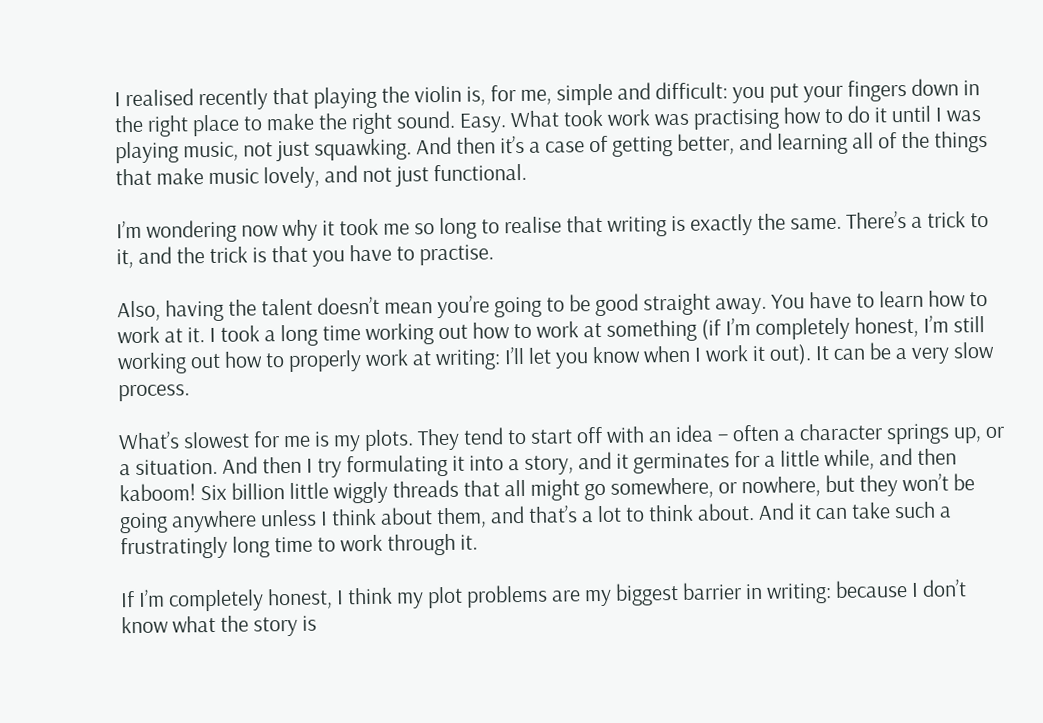I realised recently that playing the violin is, for me, simple and difficult: you put your fingers down in the right place to make the right sound. Easy. What took work was practising how to do it until I was playing music, not just squawking. And then it’s a case of getting better, and learning all of the things that make music lovely, and not just functional.

I’m wondering now why it took me so long to realise that writing is exactly the same. There’s a trick to it, and the trick is that you have to practise.

Also, having the talent doesn’t mean you’re going to be good straight away. You have to learn how to work at it. I took a long time working out how to work at something (if I’m completely honest, I’m still working out how to properly work at writing: I’ll let you know when I work it out). It can be a very slow process.

What’s slowest for me is my plots. They tend to start off with an idea – often a character springs up, or a situation. And then I try formulating it into a story, and it germinates for a little while, and then kaboom! Six billion little wiggly threads that all might go somewhere, or nowhere, but they won’t be going anywhere unless I think about them, and that’s a lot to think about. And it can take such a frustratingly long time to work through it.

If I’m completely honest, I think my plot problems are my biggest barrier in writing: because I don’t know what the story is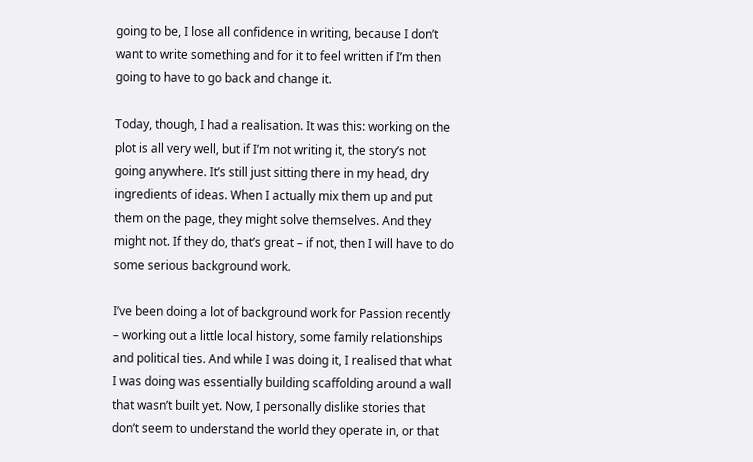going to be, I lose all confidence in writing, because I don’t want to write something and for it to feel written if I’m then going to have to go back and change it.

Today, though, I had a realisation. It was this: working on the plot is all very well, but if I’m not writing it, the story’s not going anywhere. It’s still just sitting there in my head, dry ingredients of ideas. When I actually mix them up and put them on the page, they might solve themselves. And they might not. If they do, that’s great – if not, then I will have to do some serious background work.

I’ve been doing a lot of background work for Passion recently – working out a little local history, some family relationships and political ties. And while I was doing it, I realised that what I was doing was essentially building scaffolding around a wall that wasn’t built yet. Now, I personally dislike stories that don’t seem to understand the world they operate in, or that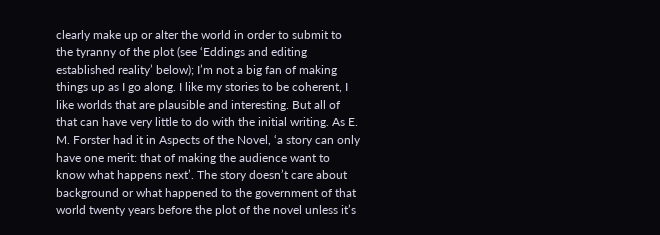clearly make up or alter the world in order to submit to the tyranny of the plot (see ‘Eddings and editing established reality’ below); I’m not a big fan of making things up as I go along. I like my stories to be coherent, I like worlds that are plausible and interesting. But all of that can have very little to do with the initial writing. As E. M. Forster had it in Aspects of the Novel, ‘a story can only have one merit: that of making the audience want to know what happens next’. The story doesn’t care about background or what happened to the government of that world twenty years before the plot of the novel unless it’s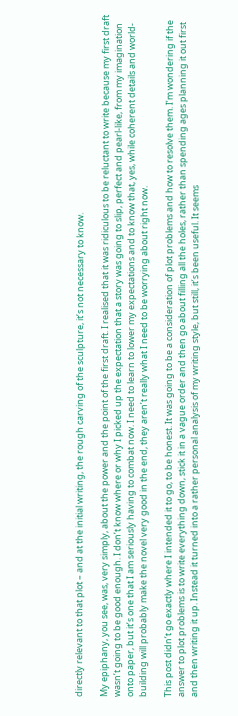directly relevant to that plot – and at the initial writing, the rough carving of the sculpture, it’s not necessary to know.

My epiphany, you see, was, very simply, about the power and the point of the first draft. I realised that it was ridiculous to be reluctant to write because my first draft wasn’t going to be good enough. I don’t know where or why I picked up the expectation that a story was going to slip, perfect and pearl-like, from my imagination onto paper, but it’s one that I am seriously having to combat now. I need to learn to lower my expectations and to know that, yes, while coherent details and world-building will probably make the novel very good in the end, they aren’t really what I need to be worrying about right now.

This post didn’t go exactly where I intended it to go, to be honest. It was going to be a consideration of plot problems and how to resolve them. I’m wondering if the answer to plot problems is to write everything down, stick it in a vague order and then go about filling all the holes, rather than spending ages planning it out first and then writing it up. Instead it turned into a rather personal analysis of my writing style, but still, it’s been useful. It seems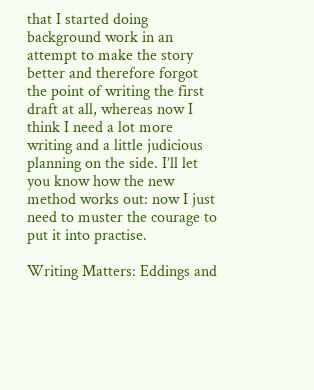that I started doing background work in an attempt to make the story better and therefore forgot the point of writing the first draft at all, whereas now I think I need a lot more writing and a little judicious planning on the side. I’ll let you know how the new method works out: now I just need to muster the courage to put it into practise.

Writing Matters: Eddings and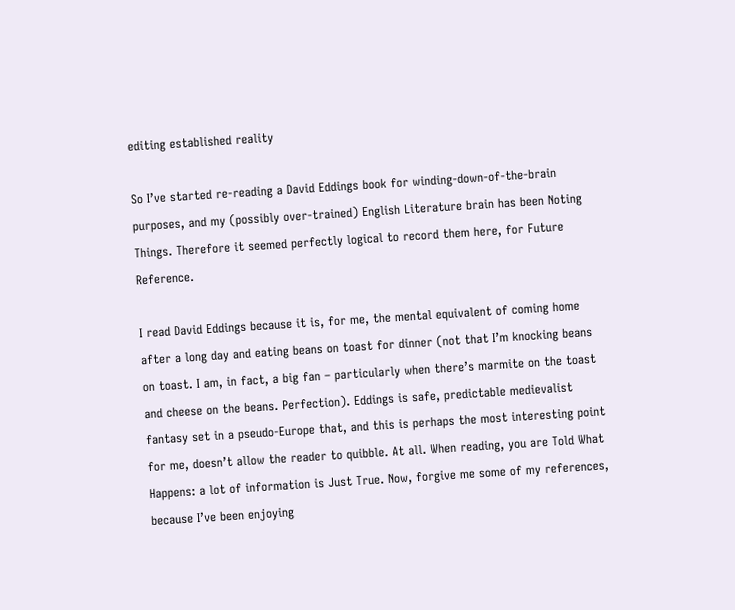editing established reality

So I’ve started re-reading a David Eddings book for winding-down-of-the-brain purposes, and my (possibly over-trained) English Literature brain has been Noting Things. Therefore it seemed perfectly logical to record them here, for Future Reference.

I read David Eddings because it is, for me, the mental equivalent of coming home after a long day and eating beans on toast for dinner (not that I’m knocking beans on toast. I am, in fact, a big fan – particularly when there’s marmite on the toast and cheese on the beans. Perfection). Eddings is safe, predictable medievalist fantasy set in a pseudo-Europe that, and this is perhaps the most interesting point for me, doesn’t allow the reader to quibble. At all. When reading, you are Told What Happens: a lot of information is Just True. Now, forgive me some of my references, because I’ve been enjoying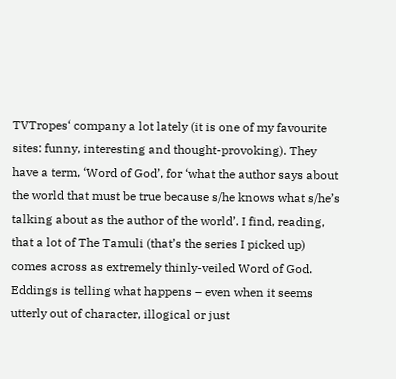TVTropes‘ company a lot lately (it is one of my favourite sites: funny, interesting and thought-provoking). They have a term, ‘Word of God’, for ‘what the author says about the world that must be true because s/he knows what s/he’s talking about as the author of the world’. I find, reading, that a lot of The Tamuli (that’s the series I picked up) comes across as extremely thinly-veiled Word of God. Eddings is telling what happens – even when it seems utterly out of character, illogical or just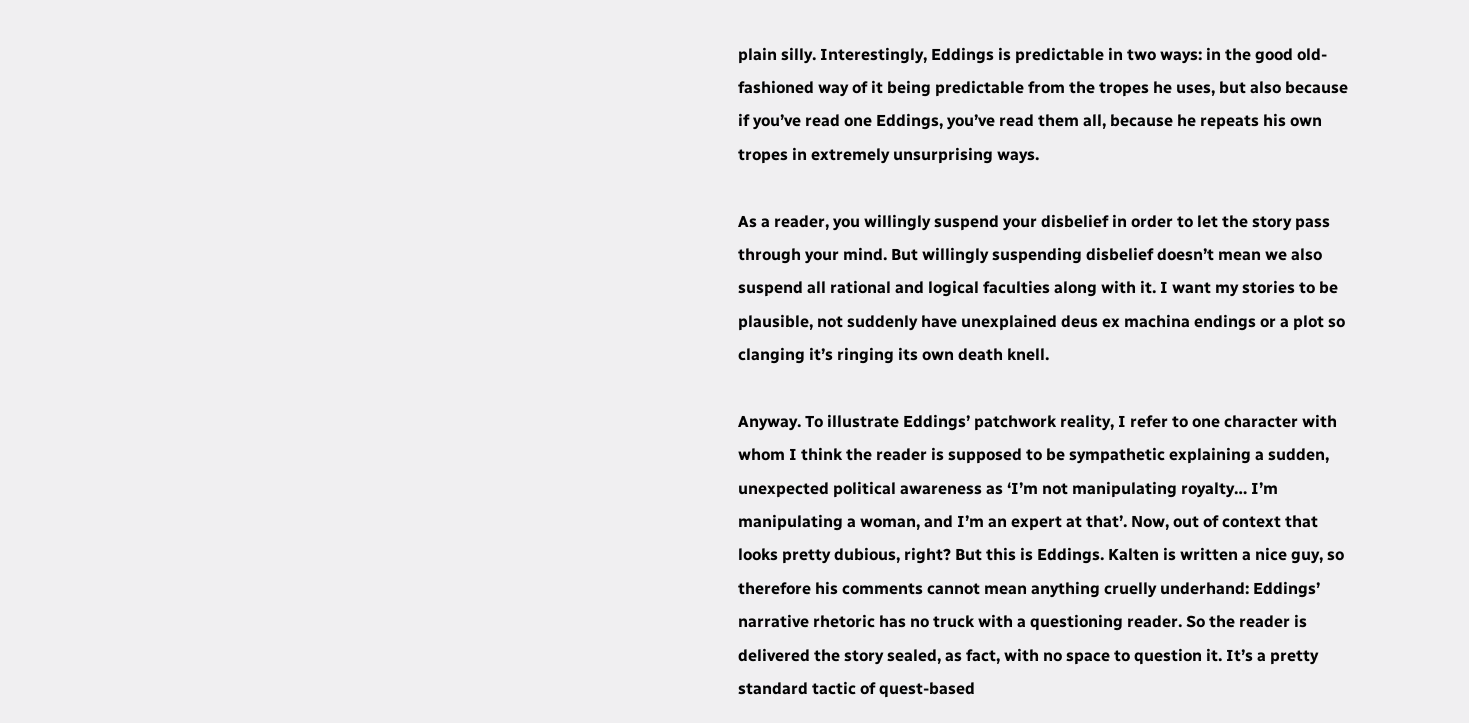plain silly. Interestingly, Eddings is predictable in two ways: in the good old-fashioned way of it being predictable from the tropes he uses, but also because if you’ve read one Eddings, you’ve read them all, because he repeats his own tropes in extremely unsurprising ways.

As a reader, you willingly suspend your disbelief in order to let the story pass through your mind. But willingly suspending disbelief doesn’t mean we also suspend all rational and logical faculties along with it. I want my stories to be plausible, not suddenly have unexplained deus ex machina endings or a plot so clanging it’s ringing its own death knell.

Anyway. To illustrate Eddings’ patchwork reality, I refer to one character with whom I think the reader is supposed to be sympathetic explaining a sudden, unexpected political awareness as ‘I’m not manipulating royalty… I’m manipulating a woman, and I’m an expert at that’. Now, out of context that looks pretty dubious, right? But this is Eddings. Kalten is written a nice guy, so therefore his comments cannot mean anything cruelly underhand: Eddings’ narrative rhetoric has no truck with a questioning reader. So the reader is delivered the story sealed, as fact, with no space to question it. It’s a pretty standard tactic of quest-based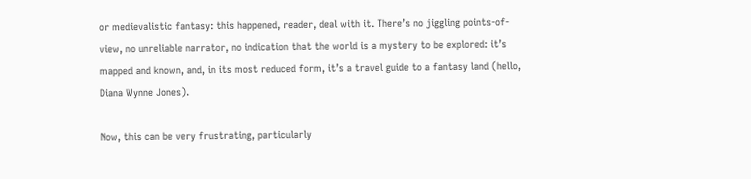or medievalistic fantasy: this happened, reader, deal with it. There’s no jiggling points-of-view, no unreliable narrator, no indication that the world is a mystery to be explored: it’s mapped and known, and, in its most reduced form, it’s a travel guide to a fantasy land (hello, Diana Wynne Jones).

Now, this can be very frustrating, particularly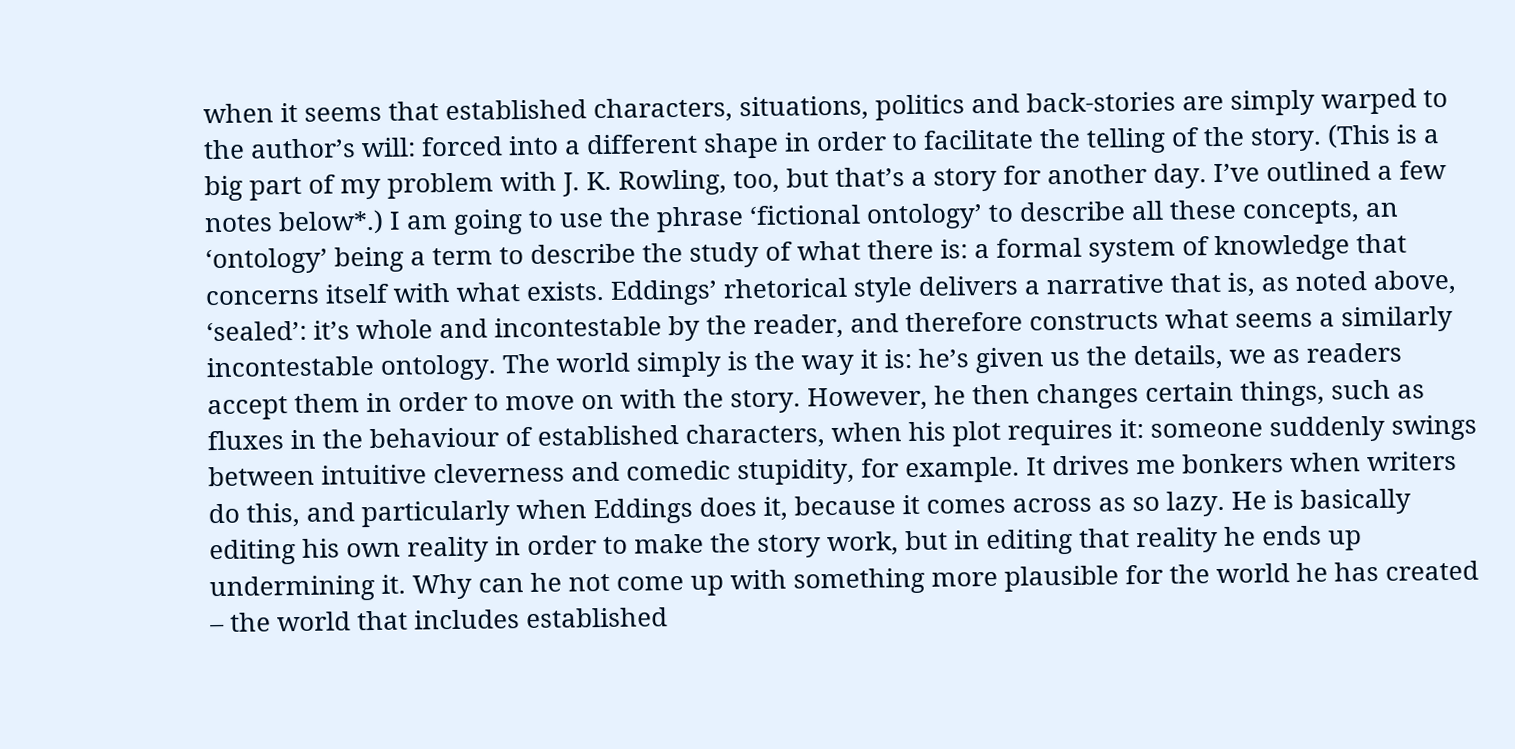when it seems that established characters, situations, politics and back-stories are simply warped to the author’s will: forced into a different shape in order to facilitate the telling of the story. (This is a big part of my problem with J. K. Rowling, too, but that’s a story for another day. I’ve outlined a few notes below*.) I am going to use the phrase ‘fictional ontology’ to describe all these concepts, an ‘ontology’ being a term to describe the study of what there is: a formal system of knowledge that concerns itself with what exists. Eddings’ rhetorical style delivers a narrative that is, as noted above, ‘sealed’: it’s whole and incontestable by the reader, and therefore constructs what seems a similarly incontestable ontology. The world simply is the way it is: he’s given us the details, we as readers accept them in order to move on with the story. However, he then changes certain things, such as fluxes in the behaviour of established characters, when his plot requires it: someone suddenly swings between intuitive cleverness and comedic stupidity, for example. It drives me bonkers when writers do this, and particularly when Eddings does it, because it comes across as so lazy. He is basically editing his own reality in order to make the story work, but in editing that reality he ends up undermining it. Why can he not come up with something more plausible for the world he has created – the world that includes established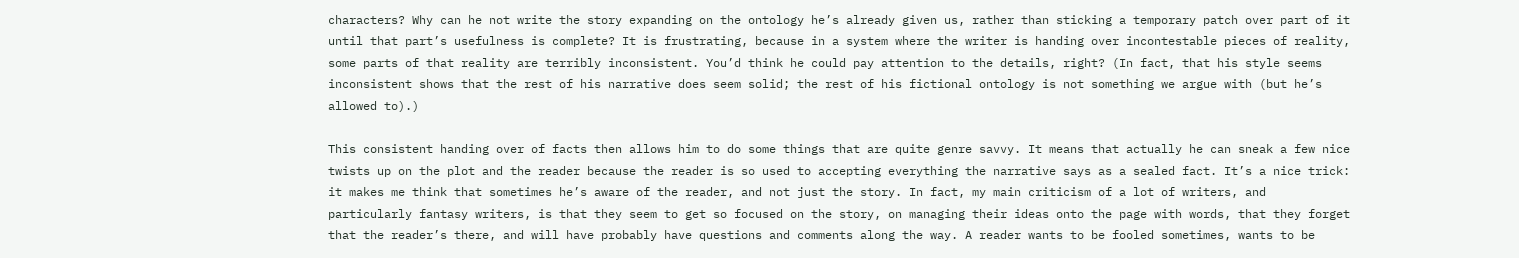characters? Why can he not write the story expanding on the ontology he’s already given us, rather than sticking a temporary patch over part of it until that part’s usefulness is complete? It is frustrating, because in a system where the writer is handing over incontestable pieces of reality, some parts of that reality are terribly inconsistent. You’d think he could pay attention to the details, right? (In fact, that his style seems inconsistent shows that the rest of his narrative does seem solid; the rest of his fictional ontology is not something we argue with (but he’s allowed to).)

This consistent handing over of facts then allows him to do some things that are quite genre savvy. It means that actually he can sneak a few nice twists up on the plot and the reader because the reader is so used to accepting everything the narrative says as a sealed fact. It’s a nice trick: it makes me think that sometimes he’s aware of the reader, and not just the story. In fact, my main criticism of a lot of writers, and particularly fantasy writers, is that they seem to get so focused on the story, on managing their ideas onto the page with words, that they forget that the reader’s there, and will have probably have questions and comments along the way. A reader wants to be fooled sometimes, wants to be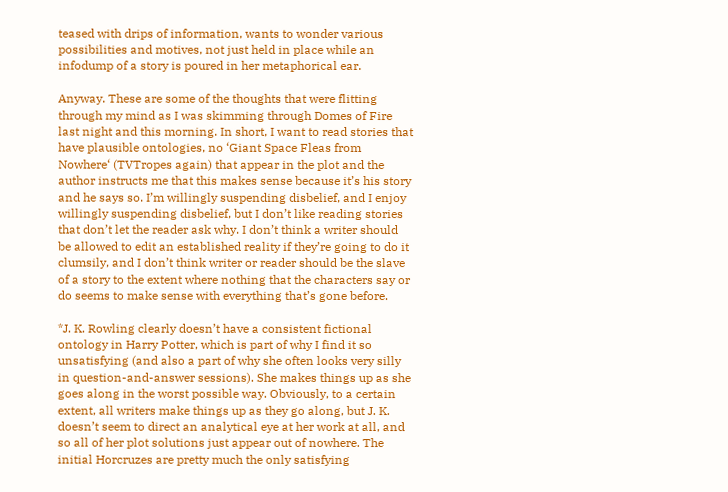teased with drips of information, wants to wonder various possibilities and motives, not just held in place while an infodump of a story is poured in her metaphorical ear.

Anyway. These are some of the thoughts that were flitting through my mind as I was skimming through Domes of Fire last night and this morning. In short, I want to read stories that have plausible ontologies, no ‘Giant Space Fleas from Nowhere‘ (TVTropes again) that appear in the plot and the author instructs me that this makes sense because it’s his story and he says so. I’m willingly suspending disbelief, and I enjoy willingly suspending disbelief, but I don’t like reading stories that don’t let the reader ask why. I don’t think a writer should be allowed to edit an established reality if they’re going to do it clumsily, and I don’t think writer or reader should be the slave of a story to the extent where nothing that the characters say or do seems to make sense with everything that’s gone before.

*J. K. Rowling clearly doesn’t have a consistent fictional ontology in Harry Potter, which is part of why I find it so unsatisfying (and also a part of why she often looks very silly in question-and-answer sessions). She makes things up as she goes along in the worst possible way. Obviously, to a certain extent, all writers make things up as they go along, but J. K. doesn’t seem to direct an analytical eye at her work at all, and so all of her plot solutions just appear out of nowhere. The initial Horcruzes are pretty much the only satisfying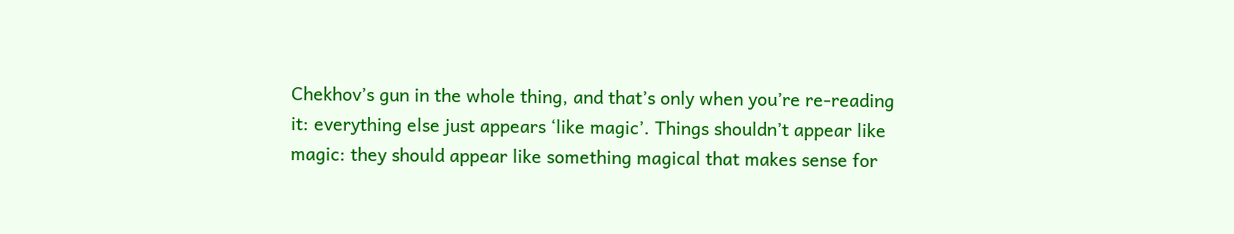Chekhov’s gun in the whole thing, and that’s only when you’re re-reading it: everything else just appears ‘like magic’. Things shouldn’t appear like magic: they should appear like something magical that makes sense for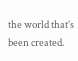the world that’s been created.